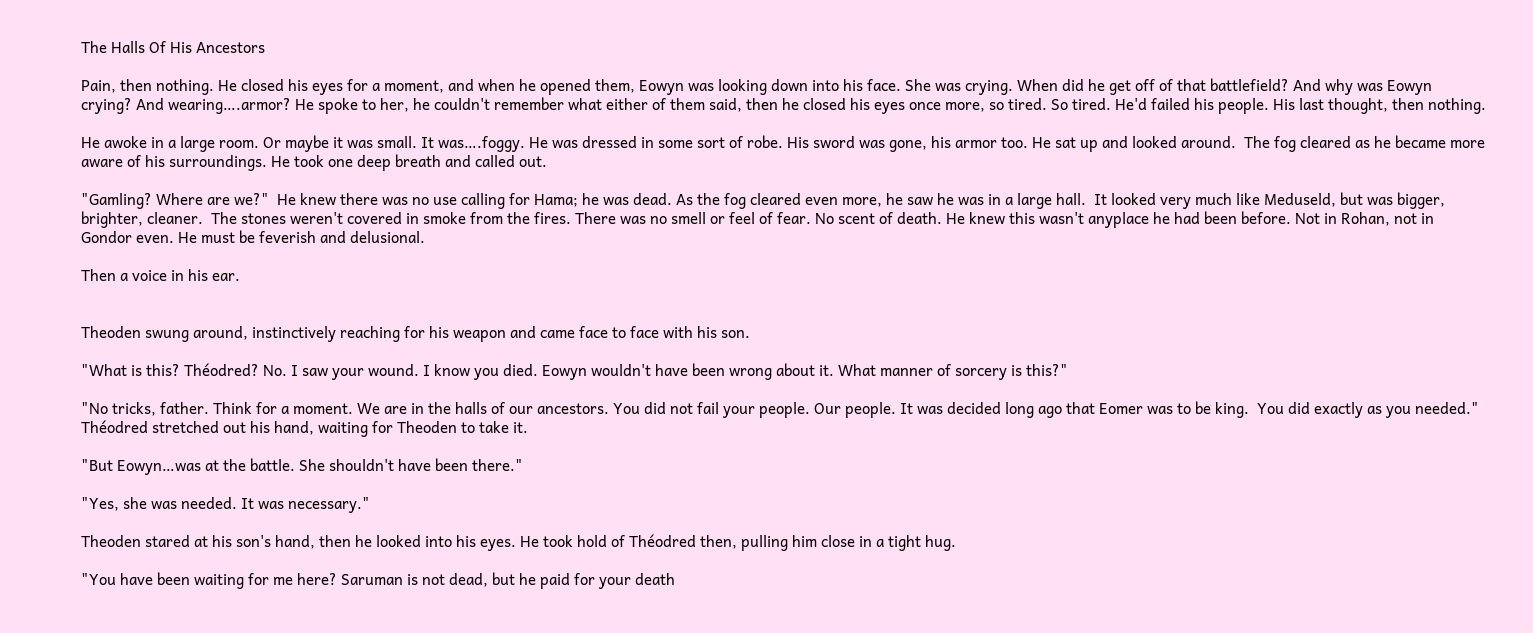The Halls Of His Ancestors

Pain, then nothing. He closed his eyes for a moment, and when he opened them, Eowyn was looking down into his face. She was crying. When did he get off of that battlefield? And why was Eowyn crying? And wearing….armor? He spoke to her, he couldn't remember what either of them said, then he closed his eyes once more, so tired. So tired. He'd failed his people. His last thought, then nothing.

He awoke in a large room. Or maybe it was small. It was….foggy. He was dressed in some sort of robe. His sword was gone, his armor too. He sat up and looked around.  The fog cleared as he became more aware of his surroundings. He took one deep breath and called out.

"Gamling? Where are we?"  He knew there was no use calling for Hama; he was dead. As the fog cleared even more, he saw he was in a large hall.  It looked very much like Meduseld, but was bigger, brighter, cleaner.  The stones weren't covered in smoke from the fires. There was no smell or feel of fear. No scent of death. He knew this wasn't anyplace he had been before. Not in Rohan, not in Gondor even. He must be feverish and delusional.

Then a voice in his ear.


Theoden swung around, instinctively reaching for his weapon and came face to face with his son.

"What is this? Théodred? No. I saw your wound. I know you died. Eowyn wouldn't have been wrong about it. What manner of sorcery is this?"

"No tricks, father. Think for a moment. We are in the halls of our ancestors. You did not fail your people. Our people. It was decided long ago that Eomer was to be king.  You did exactly as you needed."  Théodred stretched out his hand, waiting for Theoden to take it.

"But Eowyn…was at the battle. She shouldn't have been there."

"Yes, she was needed. It was necessary."

Theoden stared at his son's hand, then he looked into his eyes. He took hold of Théodred then, pulling him close in a tight hug.

"You have been waiting for me here? Saruman is not dead, but he paid for your death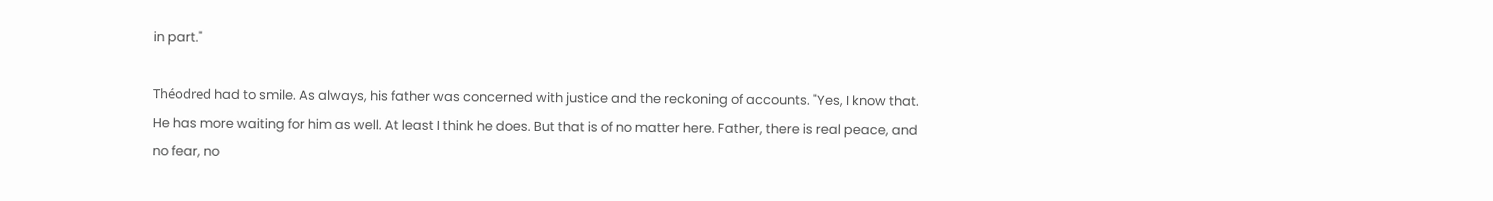in part."

Théodred had to smile. As always, his father was concerned with justice and the reckoning of accounts. "Yes, I know that. He has more waiting for him as well. At least I think he does. But that is of no matter here. Father, there is real peace, and no fear, no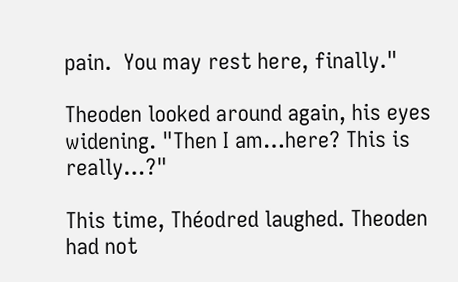pain.  You may rest here, finally."

Theoden looked around again, his eyes widening. "Then I am…here? This is really…?"

This time, Théodred laughed. Theoden had not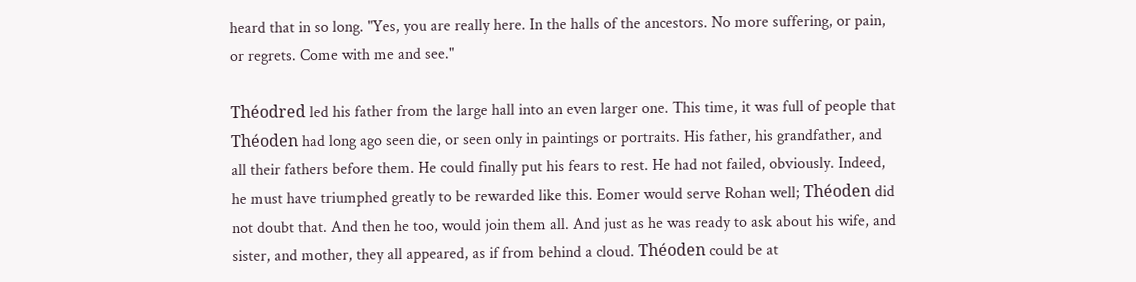heard that in so long. "Yes, you are really here. In the halls of the ancestors. No more suffering, or pain, or regrets. Come with me and see."

Théodred led his father from the large hall into an even larger one. This time, it was full of people that Théoden had long ago seen die, or seen only in paintings or portraits. His father, his grandfather, and all their fathers before them. He could finally put his fears to rest. He had not failed, obviously. Indeed, he must have triumphed greatly to be rewarded like this. Eomer would serve Rohan well; Théoden did not doubt that. And then he too, would join them all. And just as he was ready to ask about his wife, and sister, and mother, they all appeared, as if from behind a cloud. Théoden could be at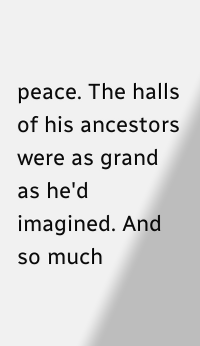peace. The halls of his ancestors were as grand as he'd imagined. And so much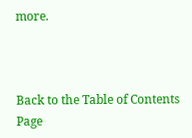more.



Back to the Table of Contents Page